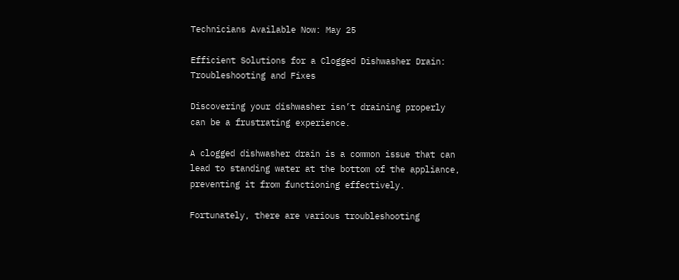Technicians Available Now: May 25

Efficient Solutions for a Clogged Dishwasher Drain: Troubleshooting and Fixes

Discovering your dishwasher isn’t draining properly can be a frustrating experience.

A clogged dishwasher drain is a common issue that can lead to standing water at the bottom of the appliance, preventing it from functioning effectively.

Fortunately, there are various troubleshooting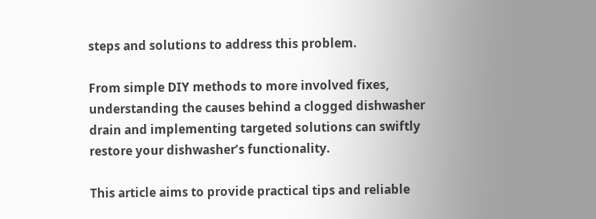steps and solutions to address this problem.

From simple DIY methods to more involved fixes, understanding the causes behind a clogged dishwasher drain and implementing targeted solutions can swiftly restore your dishwasher’s functionality.

This article aims to provide practical tips and reliable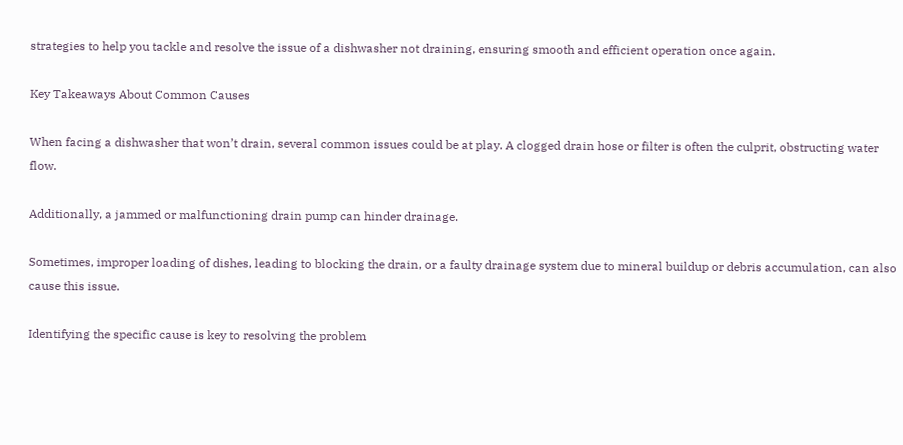strategies to help you tackle and resolve the issue of a dishwasher not draining, ensuring smooth and efficient operation once again.

Key Takeaways About Common Causes

When facing a dishwasher that won’t drain, several common issues could be at play. A clogged drain hose or filter is often the culprit, obstructing water flow.

Additionally, a jammed or malfunctioning drain pump can hinder drainage.

Sometimes, improper loading of dishes, leading to blocking the drain, or a faulty drainage system due to mineral buildup or debris accumulation, can also cause this issue.

Identifying the specific cause is key to resolving the problem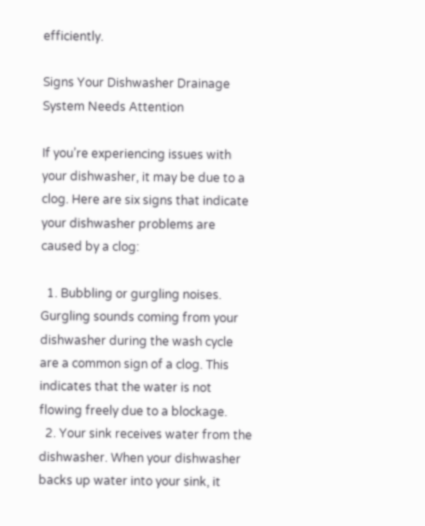efficiently.

Signs Your Dishwasher Drainage System Needs Attention

If you’re experiencing issues with your dishwasher, it may be due to a clog. Here are six signs that indicate your dishwasher problems are caused by a clog:

  1. Bubbling or gurgling noises. Gurgling sounds coming from your dishwasher during the wash cycle are a common sign of a clog. This indicates that the water is not flowing freely due to a blockage.
  2. Your sink receives water from the dishwasher. When your dishwasher backs up water into your sink, it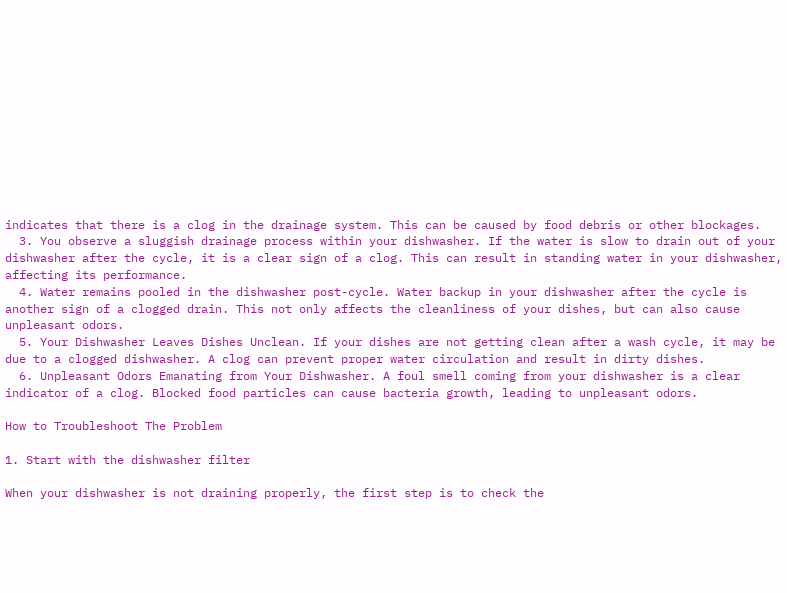indicates that there is a clog in the drainage system. This can be caused by food debris or other blockages.
  3. You observe a sluggish drainage process within your dishwasher. If the water is slow to drain out of your dishwasher after the cycle, it is a clear sign of a clog. This can result in standing water in your dishwasher, affecting its performance.
  4. Water remains pooled in the dishwasher post-cycle. Water backup in your dishwasher after the cycle is another sign of a clogged drain. This not only affects the cleanliness of your dishes, but can also cause unpleasant odors.
  5. Your Dishwasher Leaves Dishes Unclean. If your dishes are not getting clean after a wash cycle, it may be due to a clogged dishwasher. A clog can prevent proper water circulation and result in dirty dishes.
  6. Unpleasant Odors Emanating from Your Dishwasher. A foul smell coming from your dishwasher is a clear indicator of a clog. Blocked food particles can cause bacteria growth, leading to unpleasant odors.

How to Troubleshoot The Problem

1. Start with the dishwasher filter

When your dishwasher is not draining properly, the first step is to check the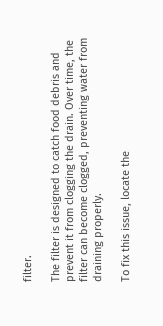filter.

The filter is designed to catch food debris and prevent it from clogging the drain. Over time, the filter can become clogged, preventing water from draining properly.

To fix this issue, locate the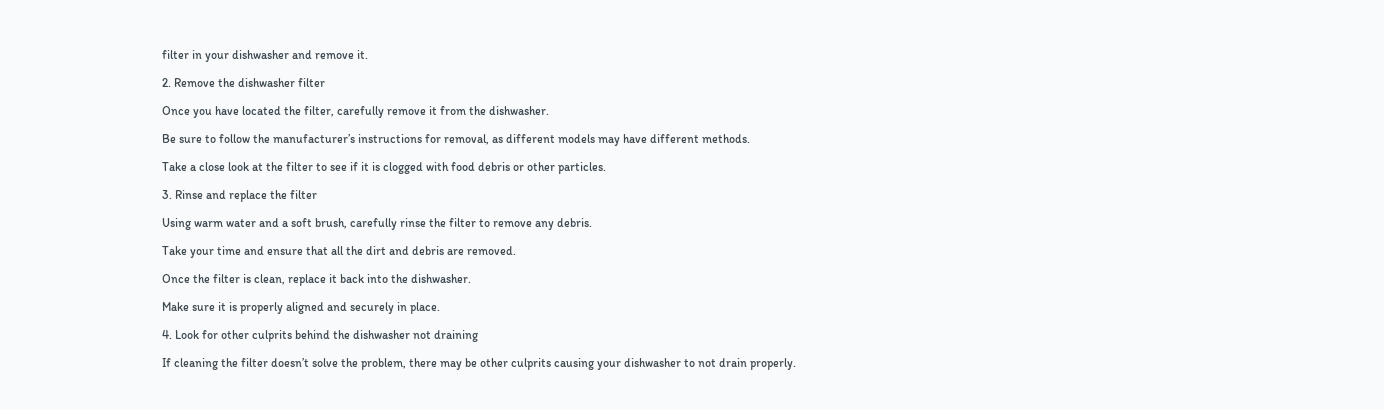filter in your dishwasher and remove it.

2. Remove the dishwasher filter

Once you have located the filter, carefully remove it from the dishwasher.

Be sure to follow the manufacturer’s instructions for removal, as different models may have different methods.

Take a close look at the filter to see if it is clogged with food debris or other particles.

3. Rinse and replace the filter

Using warm water and a soft brush, carefully rinse the filter to remove any debris.

Take your time and ensure that all the dirt and debris are removed.

Once the filter is clean, replace it back into the dishwasher.

Make sure it is properly aligned and securely in place.

4. Look for other culprits behind the dishwasher not draining

If cleaning the filter doesn’t solve the problem, there may be other culprits causing your dishwasher to not drain properly.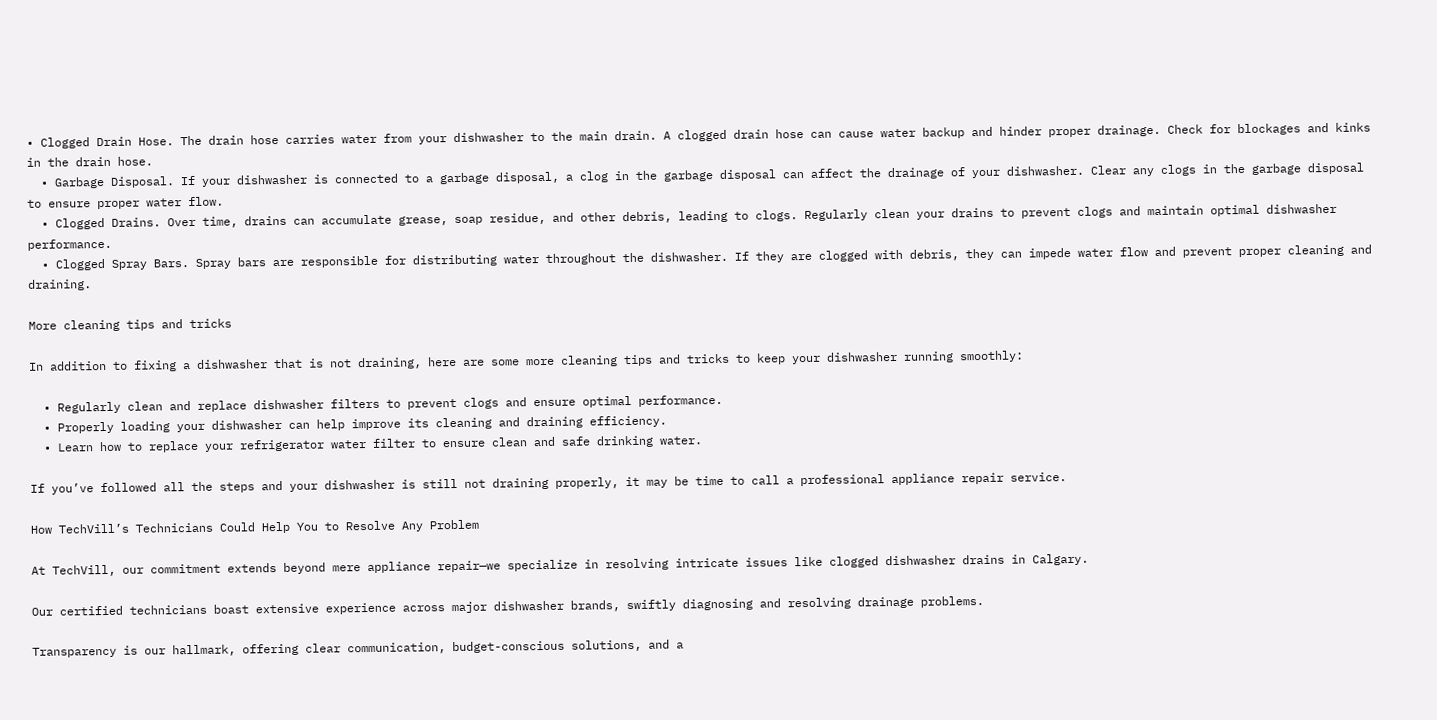• Clogged Drain Hose. The drain hose carries water from your dishwasher to the main drain. A clogged drain hose can cause water backup and hinder proper drainage. Check for blockages and kinks in the drain hose.
  • Garbage Disposal. If your dishwasher is connected to a garbage disposal, a clog in the garbage disposal can affect the drainage of your dishwasher. Clear any clogs in the garbage disposal to ensure proper water flow.
  • Clogged Drains. Over time, drains can accumulate grease, soap residue, and other debris, leading to clogs. Regularly clean your drains to prevent clogs and maintain optimal dishwasher performance.
  • Clogged Spray Bars. Spray bars are responsible for distributing water throughout the dishwasher. If they are clogged with debris, they can impede water flow and prevent proper cleaning and draining.

More cleaning tips and tricks

In addition to fixing a dishwasher that is not draining, here are some more cleaning tips and tricks to keep your dishwasher running smoothly:

  • Regularly clean and replace dishwasher filters to prevent clogs and ensure optimal performance.
  • Properly loading your dishwasher can help improve its cleaning and draining efficiency.
  • Learn how to replace your refrigerator water filter to ensure clean and safe drinking water.

If you’ve followed all the steps and your dishwasher is still not draining properly, it may be time to call a professional appliance repair service.

How TechVill’s Technicians Could Help You to Resolve Any Problem

At TechVill, our commitment extends beyond mere appliance repair—we specialize in resolving intricate issues like clogged dishwasher drains in Calgary.

Our certified technicians boast extensive experience across major dishwasher brands, swiftly diagnosing and resolving drainage problems.

Transparency is our hallmark, offering clear communication, budget-conscious solutions, and a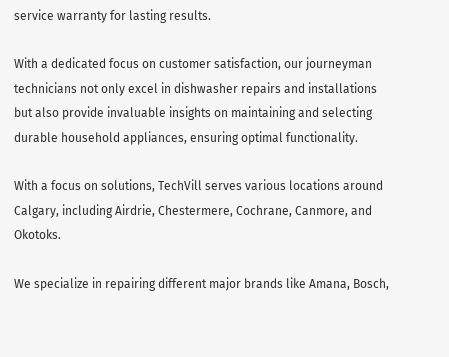service warranty for lasting results.

With a dedicated focus on customer satisfaction, our journeyman technicians not only excel in dishwasher repairs and installations but also provide invaluable insights on maintaining and selecting durable household appliances, ensuring optimal functionality.

With a focus on solutions, TechVill serves various locations around Calgary, including Airdrie, Chestermere, Cochrane, Canmore, and Okotoks.

We specialize in repairing different major brands like Amana, Bosch,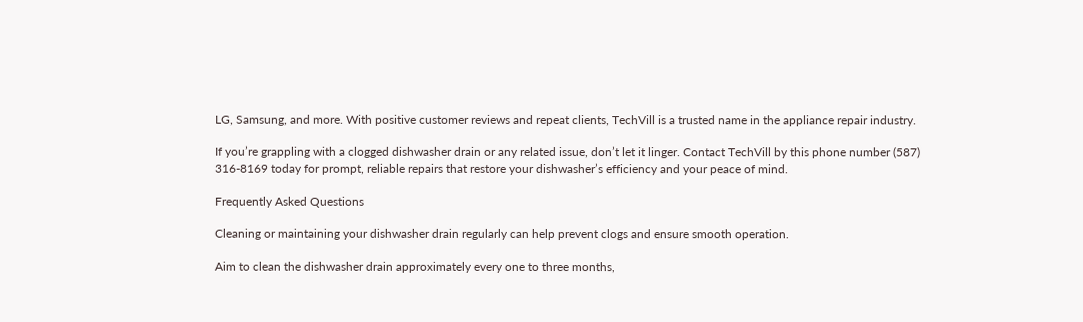LG, Samsung, and more. With positive customer reviews and repeat clients, TechVill is a trusted name in the appliance repair industry.

If you’re grappling with a clogged dishwasher drain or any related issue, don’t let it linger. Contact TechVill by this phone number (587) 316-8169 today for prompt, reliable repairs that restore your dishwasher’s efficiency and your peace of mind.

Frequently Asked Questions

Cleaning or maintaining your dishwasher drain regularly can help prevent clogs and ensure smooth operation.

Aim to clean the dishwasher drain approximately every one to three months,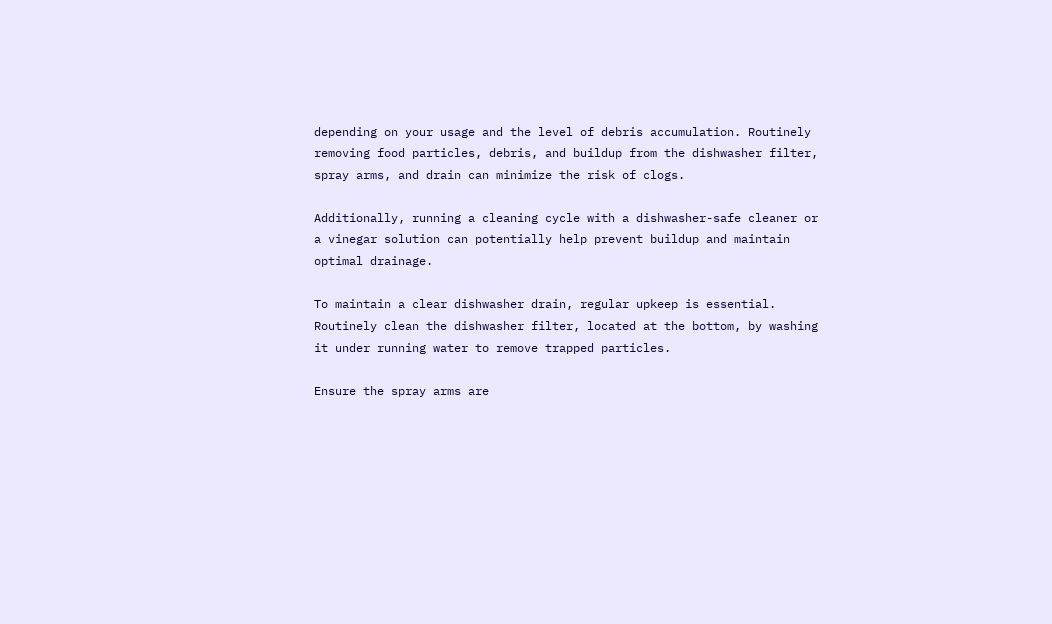depending on your usage and the level of debris accumulation. Routinely removing food particles, debris, and buildup from the dishwasher filter, spray arms, and drain can minimize the risk of clogs.

Additionally, running a cleaning cycle with a dishwasher-safe cleaner or a vinegar solution can potentially help prevent buildup and maintain optimal drainage.

To maintain a clear dishwasher drain, regular upkeep is essential. Routinely clean the dishwasher filter, located at the bottom, by washing it under running water to remove trapped particles.

Ensure the spray arms are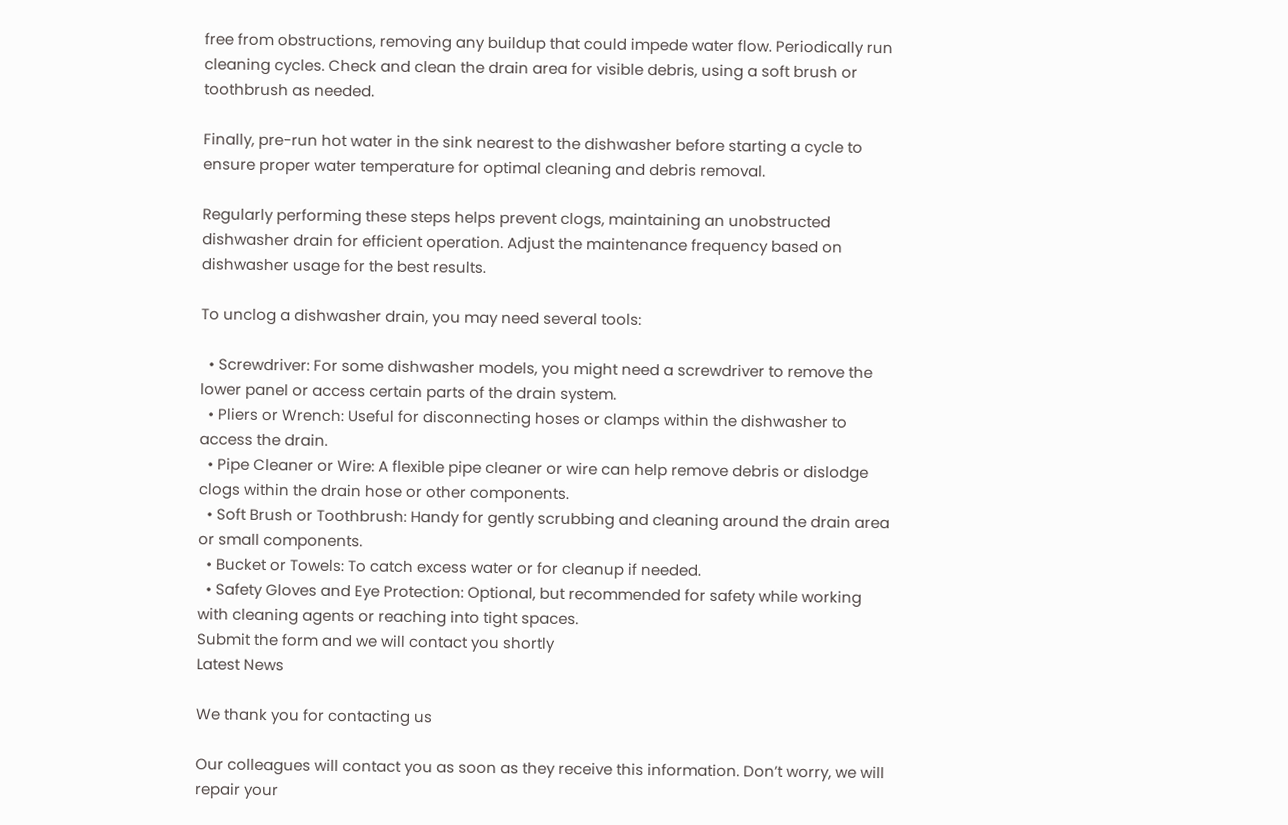free from obstructions, removing any buildup that could impede water flow. Periodically run cleaning cycles. Check and clean the drain area for visible debris, using a soft brush or toothbrush as needed.

Finally, pre-run hot water in the sink nearest to the dishwasher before starting a cycle to ensure proper water temperature for optimal cleaning and debris removal.

Regularly performing these steps helps prevent clogs, maintaining an unobstructed dishwasher drain for efficient operation. Adjust the maintenance frequency based on dishwasher usage for the best results.

To unclog a dishwasher drain, you may need several tools:

  • Screwdriver: For some dishwasher models, you might need a screwdriver to remove the lower panel or access certain parts of the drain system.
  • Pliers or Wrench: Useful for disconnecting hoses or clamps within the dishwasher to access the drain.
  • Pipe Cleaner or Wire: A flexible pipe cleaner or wire can help remove debris or dislodge clogs within the drain hose or other components.
  • Soft Brush or Toothbrush: Handy for gently scrubbing and cleaning around the drain area or small components.
  • Bucket or Towels: To catch excess water or for cleanup if needed.
  • Safety Gloves and Eye Protection: Optional, but recommended for safety while working with cleaning agents or reaching into tight spaces.
Submit the form and we will contact you shortly
Latest News

We thank you for contacting us

Our colleagues will contact you as soon as they receive this information. Don’t worry, we will repair your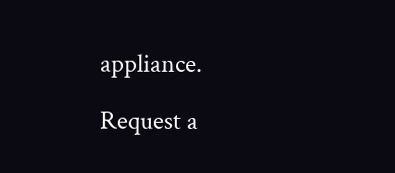appliance.

Request a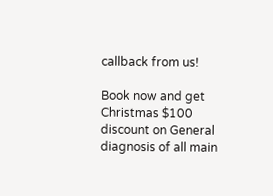callback from us!

Book now and get Christmas $100 discount on General diagnosis of all main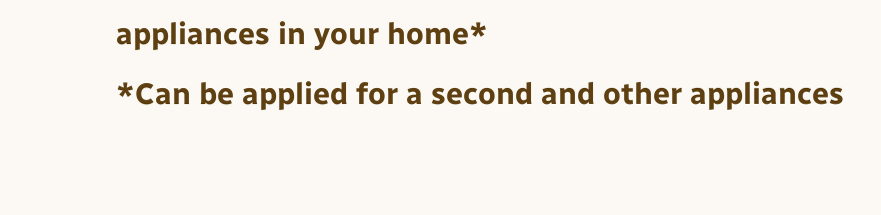appliances in your home*
*Can be applied for a second and other appliances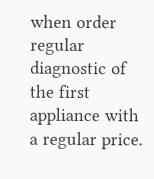when order regular diagnostic of the first appliance with a regular price.